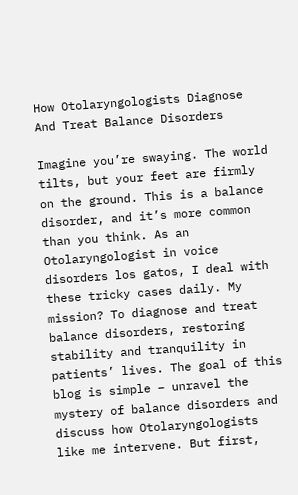How Otolaryngologists Diagnose And Treat Balance Disorders

Imagine you’re swaying. The world tilts, but your feet are firmly on the ground. This is a balance disorder, and it’s more common than you think. As an Otolaryngologist in voice disorders los gatos, I deal with these tricky cases daily. My mission? To diagnose and treat balance disorders, restoring stability and tranquility in patients’ lives. The goal of this blog is simple – unravel the mystery of balance disorders and discuss how Otolaryngologists like me intervene. But first,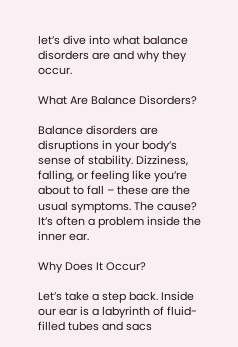let’s dive into what balance disorders are and why they occur.

What Are Balance Disorders?

Balance disorders are disruptions in your body’s sense of stability. Dizziness, falling, or feeling like you’re about to fall – these are the usual symptoms. The cause? It’s often a problem inside the inner ear.

Why Does It Occur?

Let’s take a step back. Inside our ear is a labyrinth of fluid-filled tubes and sacs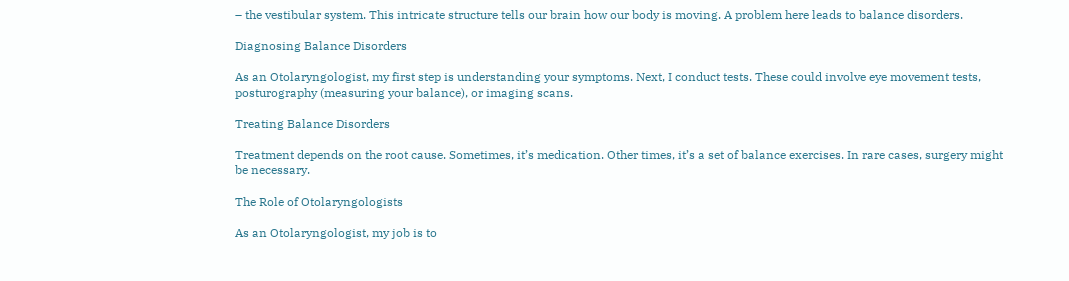– the vestibular system. This intricate structure tells our brain how our body is moving. A problem here leads to balance disorders.

Diagnosing Balance Disorders

As an Otolaryngologist, my first step is understanding your symptoms. Next, I conduct tests. These could involve eye movement tests, posturography (measuring your balance), or imaging scans.

Treating Balance Disorders

Treatment depends on the root cause. Sometimes, it’s medication. Other times, it’s a set of balance exercises. In rare cases, surgery might be necessary.

The Role of Otolaryngologists

As an Otolaryngologist, my job is to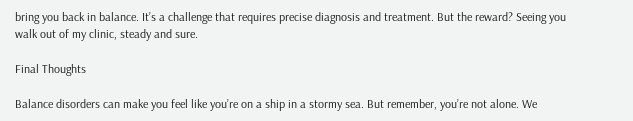bring you back in balance. It’s a challenge that requires precise diagnosis and treatment. But the reward? Seeing you walk out of my clinic, steady and sure.

Final Thoughts

Balance disorders can make you feel like you’re on a ship in a stormy sea. But remember, you’re not alone. We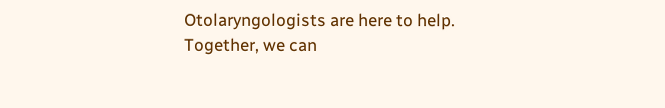Otolaryngologists are here to help. Together, we can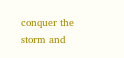conquer the storm and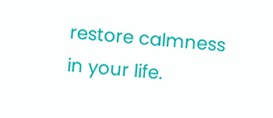restore calmness in your life.